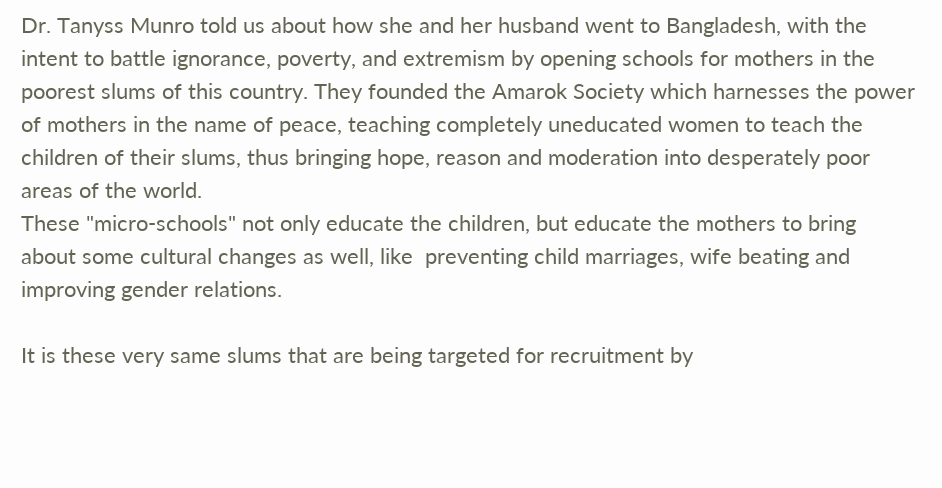Dr. Tanyss Munro told us about how she and her husband went to Bangladesh, with the intent to battle ignorance, poverty, and extremism by opening schools for mothers in the poorest slums of this country. They founded the Amarok Society which harnesses the power of mothers in the name of peace, teaching completely uneducated women to teach the children of their slums, thus bringing hope, reason and moderation into desperately poor areas of the world.
These "micro-schools" not only educate the children, but educate the mothers to bring about some cultural changes as well, like  preventing child marriages, wife beating and improving gender relations.

It is these very same slums that are being targeted for recruitment by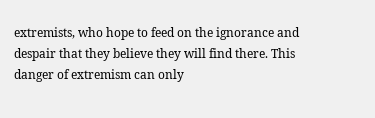extremists, who hope to feed on the ignorance and despair that they believe they will find there. This danger of extremism can only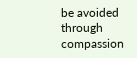be avoided through compassion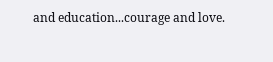and education...courage and love.